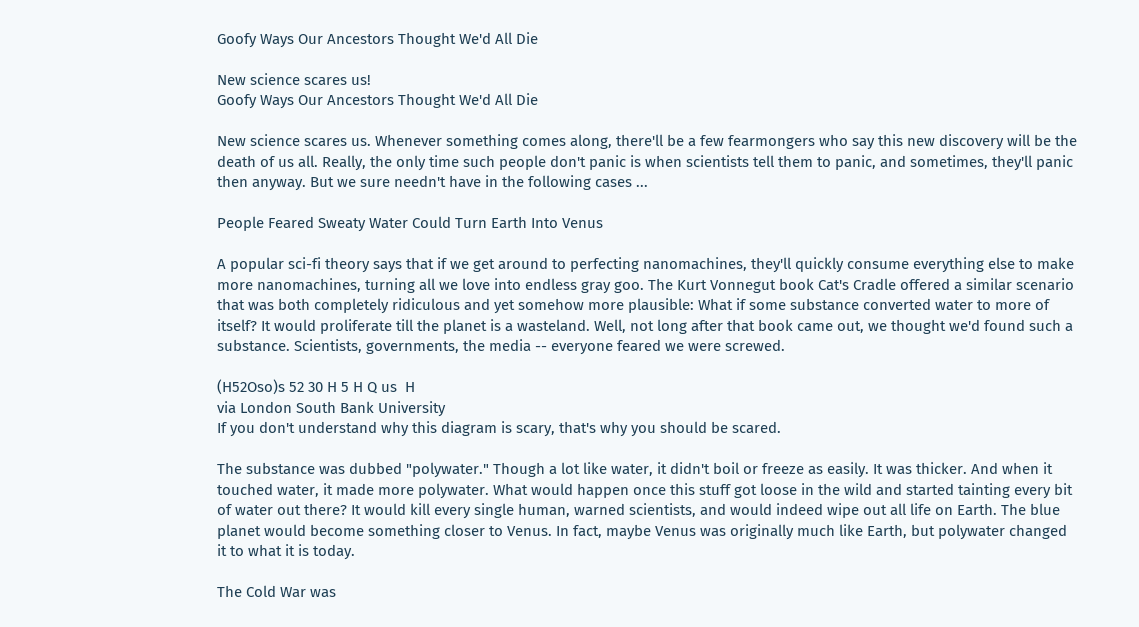Goofy Ways Our Ancestors Thought We'd All Die

New science scares us!
Goofy Ways Our Ancestors Thought We'd All Die

New science scares us. Whenever something comes along, there'll be a few fearmongers who say this new discovery will be the death of us all. Really, the only time such people don't panic is when scientists tell them to panic, and sometimes, they'll panic then anyway. But we sure needn't have in the following cases ...

People Feared Sweaty Water Could Turn Earth Into Venus

A popular sci-fi theory says that if we get around to perfecting nanomachines, they'll quickly consume everything else to make more nanomachines, turning all we love into endless gray goo. The Kurt Vonnegut book Cat's Cradle offered a similar scenario that was both completely ridiculous and yet somehow more plausible: What if some substance converted water to more of itself? It would proliferate till the planet is a wasteland. Well, not long after that book came out, we thought we'd found such a substance. Scientists, governments, the media -- everyone feared we were screwed.

(H52Oso)s 52 30 H 5 H Q us  H
via London South Bank University
If you don't understand why this diagram is scary, that's why you should be scared.

The substance was dubbed "polywater." Though a lot like water, it didn't boil or freeze as easily. It was thicker. And when it touched water, it made more polywater. What would happen once this stuff got loose in the wild and started tainting every bit of water out there? It would kill every single human, warned scientists, and would indeed wipe out all life on Earth. The blue planet would become something closer to Venus. In fact, maybe Venus was originally much like Earth, but polywater changed it to what it is today.

The Cold War was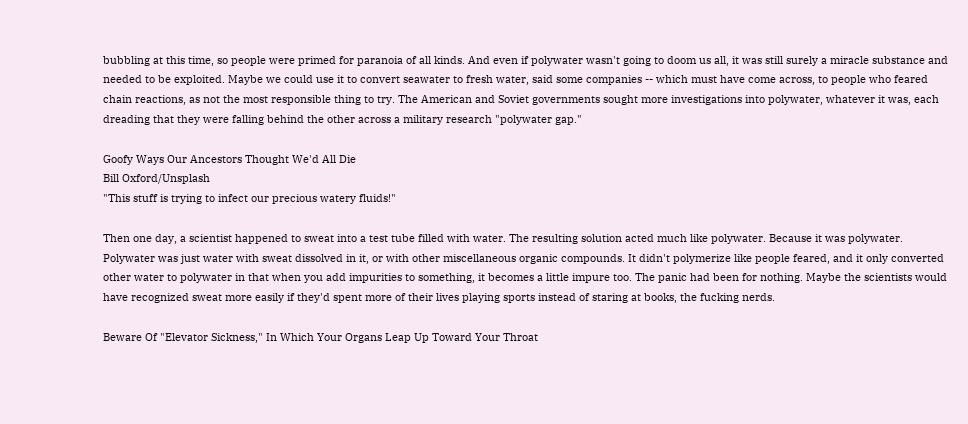bubbling at this time, so people were primed for paranoia of all kinds. And even if polywater wasn't going to doom us all, it was still surely a miracle substance and needed to be exploited. Maybe we could use it to convert seawater to fresh water, said some companies -- which must have come across, to people who feared chain reactions, as not the most responsible thing to try. The American and Soviet governments sought more investigations into polywater, whatever it was, each dreading that they were falling behind the other across a military research "polywater gap."

Goofy Ways Our Ancestors Thought We'd All Die
Bill Oxford/Unsplash
"This stuff is trying to infect our precious watery fluids!"

Then one day, a scientist happened to sweat into a test tube filled with water. The resulting solution acted much like polywater. Because it was polywater. Polywater was just water with sweat dissolved in it, or with other miscellaneous organic compounds. It didn't polymerize like people feared, and it only converted other water to polywater in that when you add impurities to something, it becomes a little impure too. The panic had been for nothing. Maybe the scientists would have recognized sweat more easily if they'd spent more of their lives playing sports instead of staring at books, the fucking nerds.

Beware Of "Elevator Sickness," In Which Your Organs Leap Up Toward Your Throat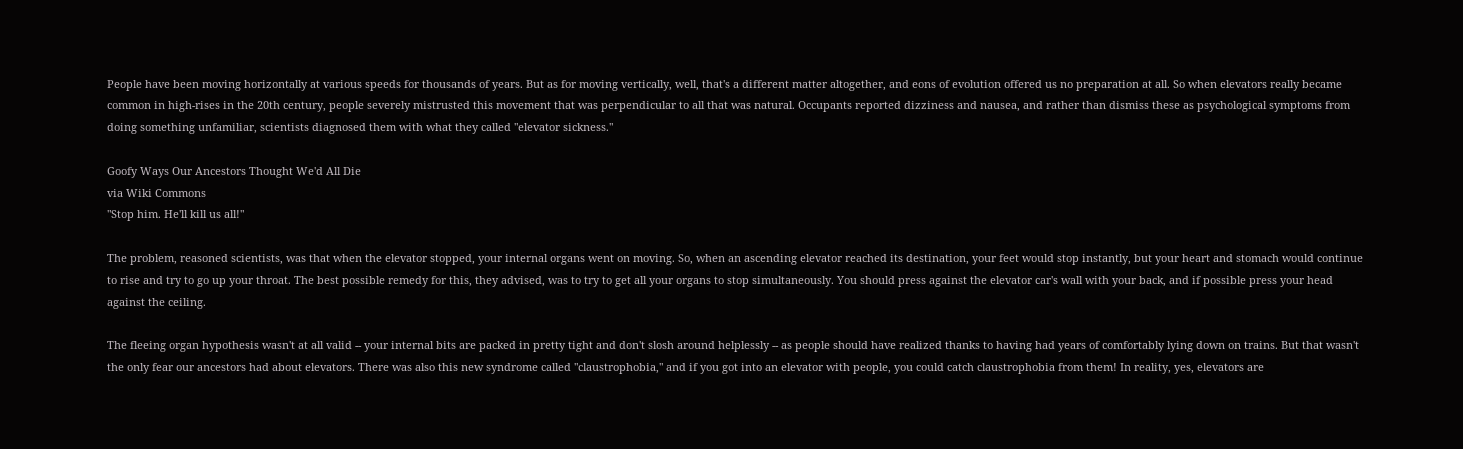People have been moving horizontally at various speeds for thousands of years. But as for moving vertically, well, that's a different matter altogether, and eons of evolution offered us no preparation at all. So when elevators really became common in high-rises in the 20th century, people severely mistrusted this movement that was perpendicular to all that was natural. Occupants reported dizziness and nausea, and rather than dismiss these as psychological symptoms from doing something unfamiliar, scientists diagnosed them with what they called "elevator sickness."

Goofy Ways Our Ancestors Thought We'd All Die
via Wiki Commons
"Stop him. He'll kill us all!"

The problem, reasoned scientists, was that when the elevator stopped, your internal organs went on moving. So, when an ascending elevator reached its destination, your feet would stop instantly, but your heart and stomach would continue to rise and try to go up your throat. The best possible remedy for this, they advised, was to try to get all your organs to stop simultaneously. You should press against the elevator car's wall with your back, and if possible press your head against the ceiling.

The fleeing organ hypothesis wasn't at all valid -- your internal bits are packed in pretty tight and don't slosh around helplessly -- as people should have realized thanks to having had years of comfortably lying down on trains. But that wasn't the only fear our ancestors had about elevators. There was also this new syndrome called "claustrophobia," and if you got into an elevator with people, you could catch claustrophobia from them! In reality, yes, elevators are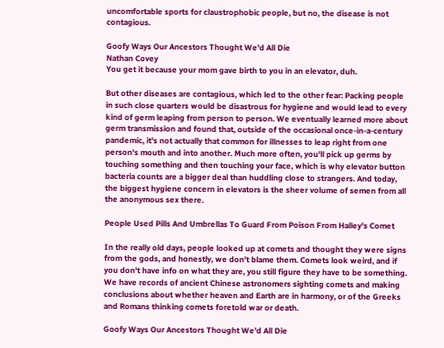uncomfortable sports for claustrophobic people, but no, the disease is not contagious.

Goofy Ways Our Ancestors Thought We'd All Die
Nathan Covey
You get it because your mom gave birth to you in an elevator, duh.

But other diseases are contagious, which led to the other fear: Packing people in such close quarters would be disastrous for hygiene and would lead to every kind of germ leaping from person to person. We eventually learned more about germ transmission and found that, outside of the occasional once-in-a-century pandemic, it's not actually that common for illnesses to leap right from one person's mouth and into another. Much more often, you'll pick up germs by touching something and then touching your face, which is why elevator button bacteria counts are a bigger deal than huddling close to strangers. And today, the biggest hygiene concern in elevators is the sheer volume of semen from all the anonymous sex there.

People Used Pills And Umbrellas To Guard From Poison From Halley's Comet

In the really old days, people looked up at comets and thought they were signs from the gods, and honestly, we don't blame them. Comets look weird, and if you don't have info on what they are, you still figure they have to be something. We have records of ancient Chinese astronomers sighting comets and making conclusions about whether heaven and Earth are in harmony, or of the Greeks and Romans thinking comets foretold war or death.

Goofy Ways Our Ancestors Thought We'd All Die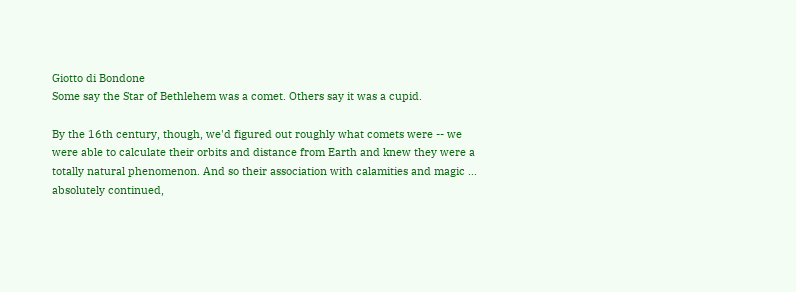Giotto di Bondone
Some say the Star of Bethlehem was a comet. Others say it was a cupid.

By the 16th century, though, we'd figured out roughly what comets were -- we were able to calculate their orbits and distance from Earth and knew they were a totally natural phenomenon. And so their association with calamities and magic ... absolutely continued,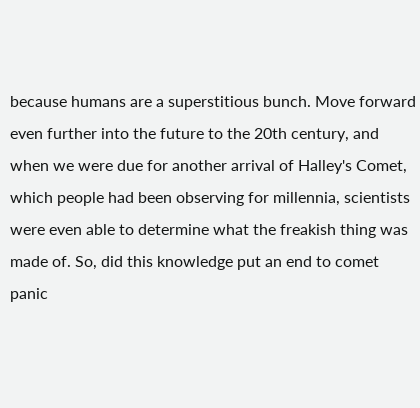because humans are a superstitious bunch. Move forward even further into the future to the 20th century, and when we were due for another arrival of Halley's Comet, which people had been observing for millennia, scientists were even able to determine what the freakish thing was made of. So, did this knowledge put an end to comet panic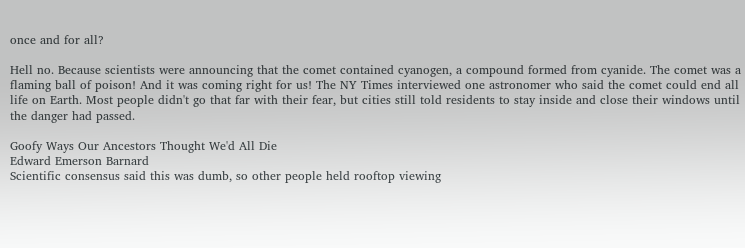once and for all?

Hell no. Because scientists were announcing that the comet contained cyanogen, a compound formed from cyanide. The comet was a flaming ball of poison! And it was coming right for us! The NY Times interviewed one astronomer who said the comet could end all life on Earth. Most people didn't go that far with their fear, but cities still told residents to stay inside and close their windows until the danger had passed.

Goofy Ways Our Ancestors Thought We'd All Die
Edward Emerson Barnard
Scientific consensus said this was dumb, so other people held rooftop viewing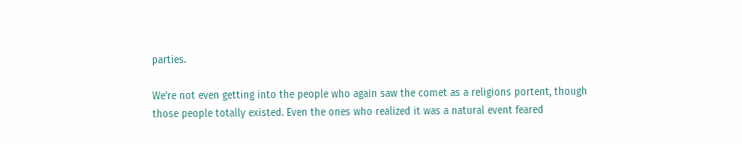parties.

We're not even getting into the people who again saw the comet as a religions portent, though those people totally existed. Even the ones who realized it was a natural event feared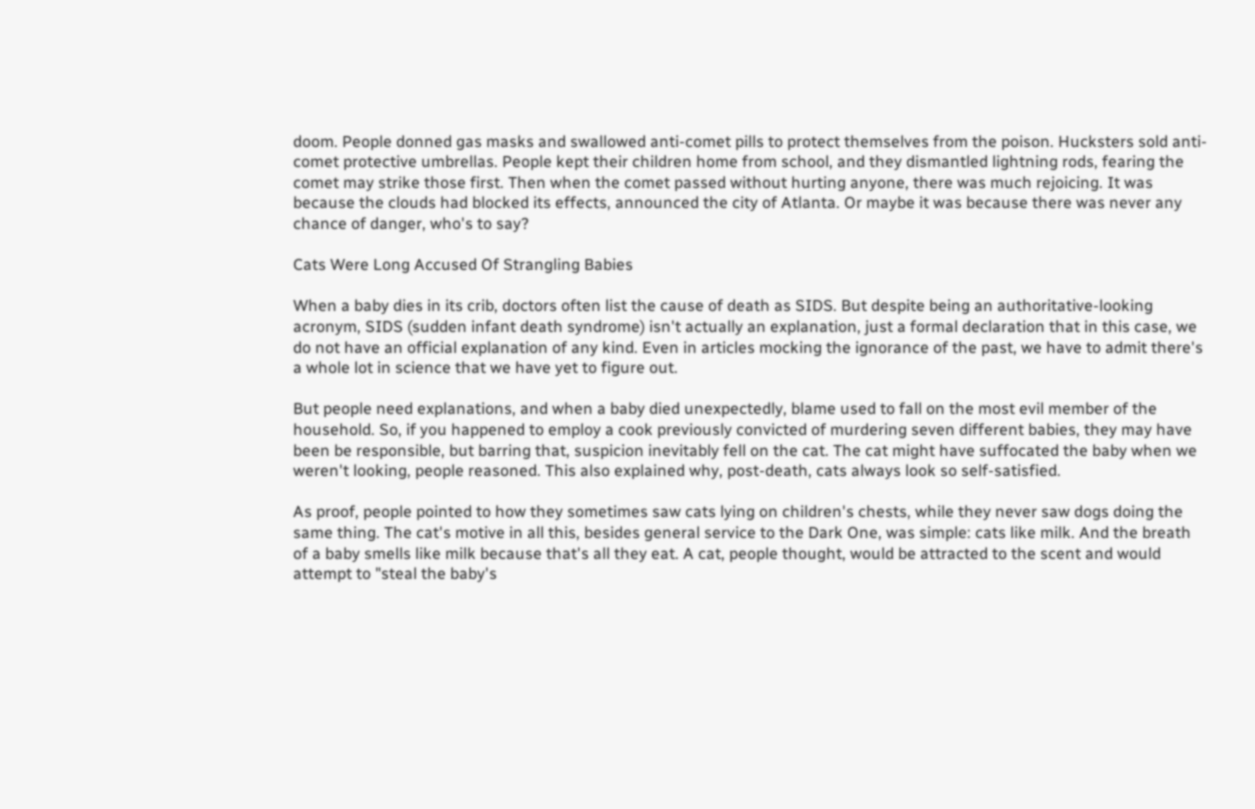doom. People donned gas masks and swallowed anti-comet pills to protect themselves from the poison. Hucksters sold anti-comet protective umbrellas. People kept their children home from school, and they dismantled lightning rods, fearing the comet may strike those first. Then when the comet passed without hurting anyone, there was much rejoicing. It was because the clouds had blocked its effects, announced the city of Atlanta. Or maybe it was because there was never any chance of danger, who's to say?

Cats Were Long Accused Of Strangling Babies

When a baby dies in its crib, doctors often list the cause of death as SIDS. But despite being an authoritative-looking acronym, SIDS (sudden infant death syndrome) isn't actually an explanation, just a formal declaration that in this case, we do not have an official explanation of any kind. Even in articles mocking the ignorance of the past, we have to admit there's a whole lot in science that we have yet to figure out.

But people need explanations, and when a baby died unexpectedly, blame used to fall on the most evil member of the household. So, if you happened to employ a cook previously convicted of murdering seven different babies, they may have been be responsible, but barring that, suspicion inevitably fell on the cat. The cat might have suffocated the baby when we weren't looking, people reasoned. This also explained why, post-death, cats always look so self-satisfied.

As proof, people pointed to how they sometimes saw cats lying on children's chests, while they never saw dogs doing the same thing. The cat's motive in all this, besides general service to the Dark One, was simple: cats like milk. And the breath of a baby smells like milk because that's all they eat. A cat, people thought, would be attracted to the scent and would attempt to "steal the baby's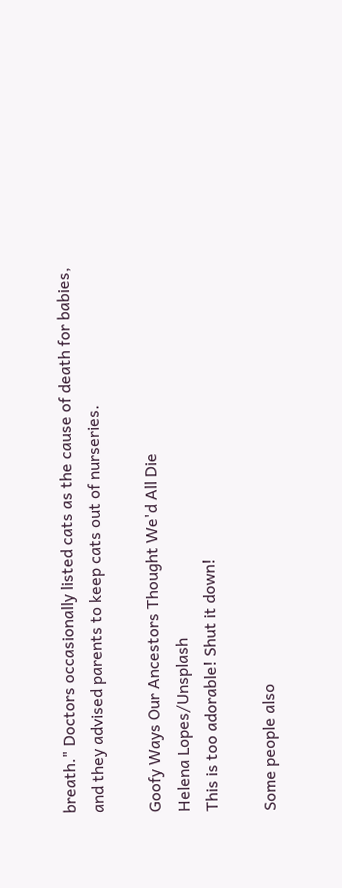breath." Doctors occasionally listed cats as the cause of death for babies, and they advised parents to keep cats out of nurseries.

Goofy Ways Our Ancestors Thought We'd All Die
Helena Lopes/Unsplash
This is too adorable! Shut it down!

Some people also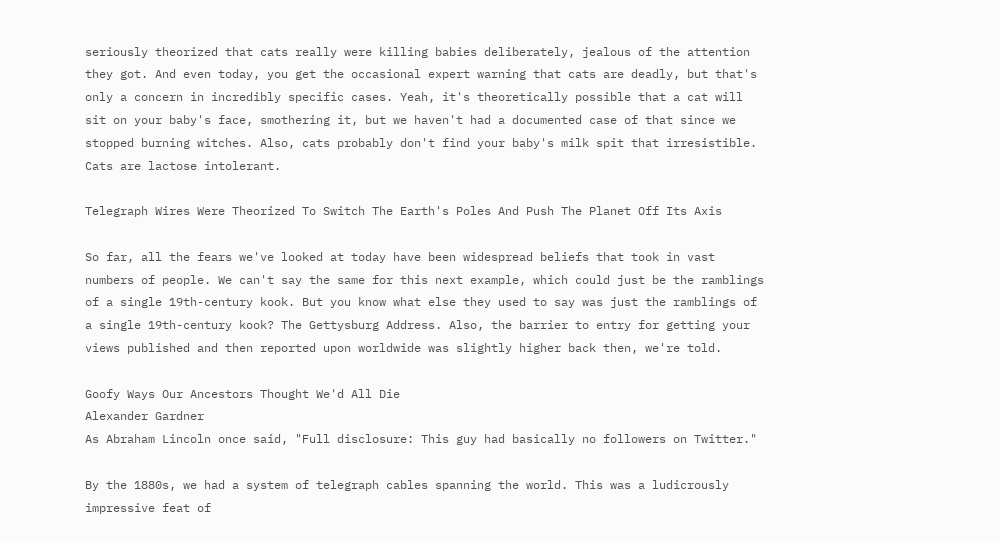seriously theorized that cats really were killing babies deliberately, jealous of the attention they got. And even today, you get the occasional expert warning that cats are deadly, but that's only a concern in incredibly specific cases. Yeah, it's theoretically possible that a cat will sit on your baby's face, smothering it, but we haven't had a documented case of that since we stopped burning witches. Also, cats probably don't find your baby's milk spit that irresistible. Cats are lactose intolerant.

Telegraph Wires Were Theorized To Switch The Earth's Poles And Push The Planet Off Its Axis

So far, all the fears we've looked at today have been widespread beliefs that took in vast numbers of people. We can't say the same for this next example, which could just be the ramblings of a single 19th-century kook. But you know what else they used to say was just the ramblings of a single 19th-century kook? The Gettysburg Address. Also, the barrier to entry for getting your views published and then reported upon worldwide was slightly higher back then, we're told.

Goofy Ways Our Ancestors Thought We'd All Die
Alexander Gardner
As Abraham Lincoln once said, "Full disclosure: This guy had basically no followers on Twitter."

By the 1880s, we had a system of telegraph cables spanning the world. This was a ludicrously impressive feat of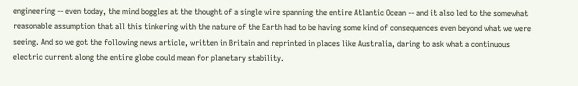engineering -- even today, the mind boggles at the thought of a single wire spanning the entire Atlantic Ocean -- and it also led to the somewhat reasonable assumption that all this tinkering with the nature of the Earth had to be having some kind of consequences even beyond what we were seeing. And so we got the following news article, written in Britain and reprinted in places like Australia, daring to ask what a continuous electric current along the entire globe could mean for planetary stability.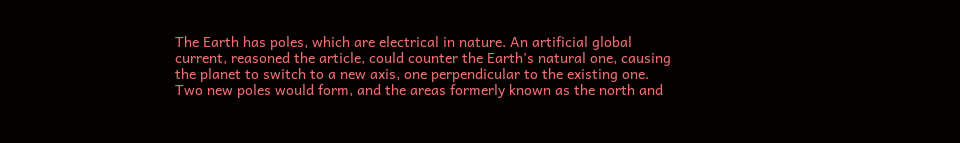The Earth has poles, which are electrical in nature. An artificial global current, reasoned the article, could counter the Earth's natural one, causing the planet to switch to a new axis, one perpendicular to the existing one. Two new poles would form, and the areas formerly known as the north and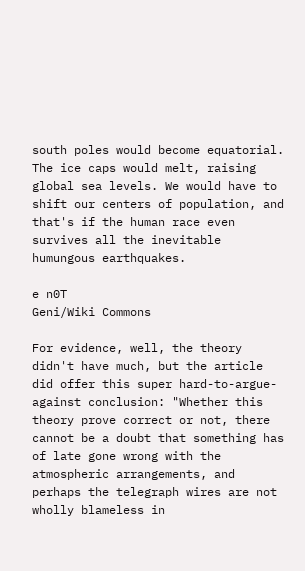south poles would become equatorial. The ice caps would melt, raising global sea levels. We would have to shift our centers of population, and that's if the human race even survives all the inevitable humungous earthquakes.

e n0T
Geni/Wiki Commons

For evidence, well, the theory didn't have much, but the article did offer this super hard-to-argue-against conclusion: "Whether this theory prove correct or not, there cannot be a doubt that something has of late gone wrong with the atmospheric arrangements, and perhaps the telegraph wires are not wholly blameless in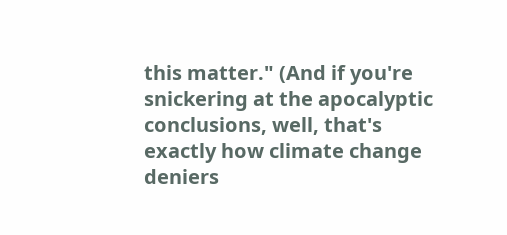this matter." (And if you're snickering at the apocalyptic conclusions, well, that's exactly how climate change deniers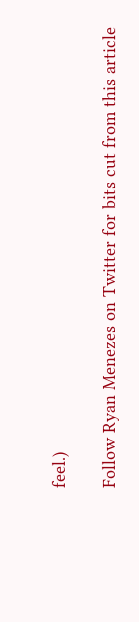feel.)

Follow Ryan Menezes on Twitter for bits cut from this article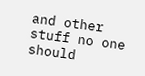and other stuff no one should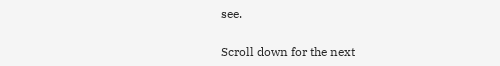see.

Scroll down for the next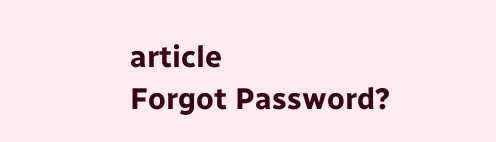article
Forgot Password?